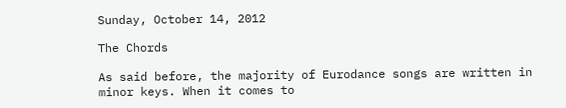Sunday, October 14, 2012

The Chords

As said before, the majority of Eurodance songs are written in minor keys. When it comes to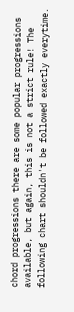chord progressions there are some popular progressions available, but again, this is not a strict rule! The following chart shouldn't be followed exactly everytime.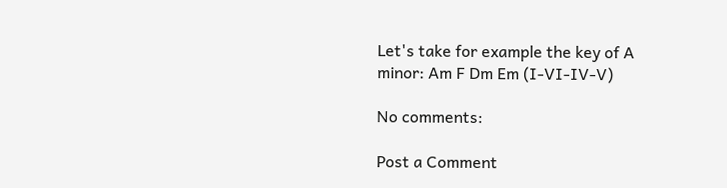Let's take for example the key of A minor: Am F Dm Em (I-VI-IV-V)

No comments:

Post a Comment